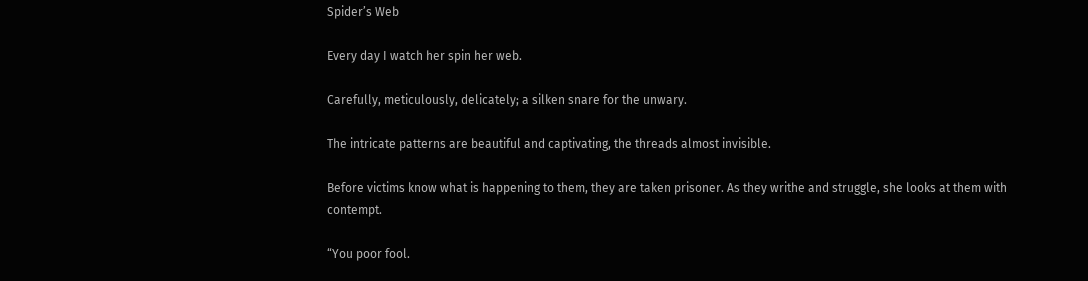Spider’s Web

Every day I watch her spin her web.

Carefully, meticulously, delicately; a silken snare for the unwary.

The intricate patterns are beautiful and captivating, the threads almost invisible.

Before victims know what is happening to them, they are taken prisoner. As they writhe and struggle, she looks at them with contempt.

“You poor fool.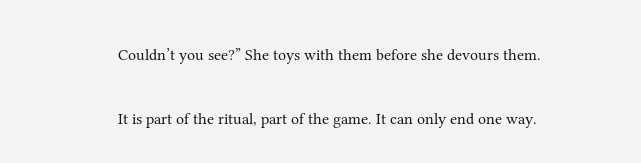Couldn’t you see?” She toys with them before she devours them.

It is part of the ritual, part of the game. It can only end one way.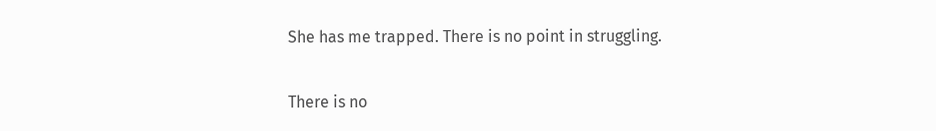She has me trapped. There is no point in struggling.

There is no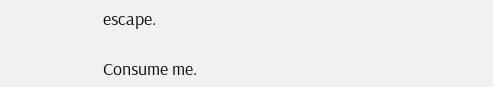escape.

Consume me.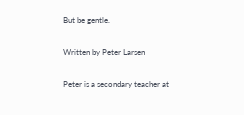But be gentle.

Written by Peter Larsen

Peter is a secondary teacher at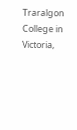Traralgon College in Victoria,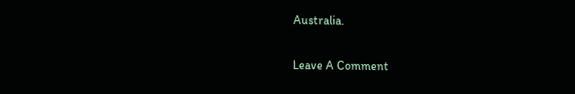Australia.

Leave A Comment